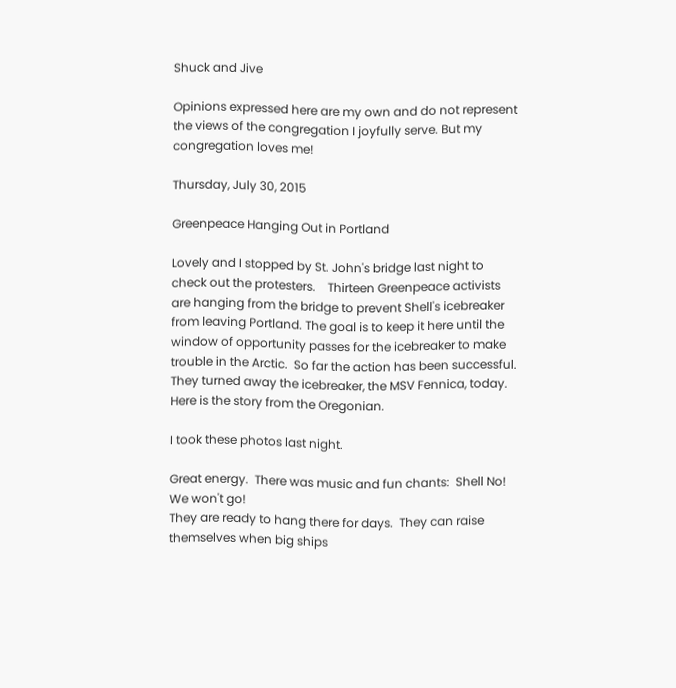Shuck and Jive

Opinions expressed here are my own and do not represent the views of the congregation I joyfully serve. But my congregation loves me!

Thursday, July 30, 2015

Greenpeace Hanging Out in Portland

Lovely and I stopped by St. John's bridge last night to check out the protesters.    Thirteen Greenpeace activists are hanging from the bridge to prevent Shell's icebreaker from leaving Portland. The goal is to keep it here until the window of opportunity passes for the icebreaker to make trouble in the Arctic.  So far the action has been successful.   They turned away the icebreaker, the MSV Fennica, today.  Here is the story from the Oregonian.

I took these photos last night.

Great energy.  There was music and fun chants:  Shell No!  We won't go!
They are ready to hang there for days.  They can raise themselves when big ships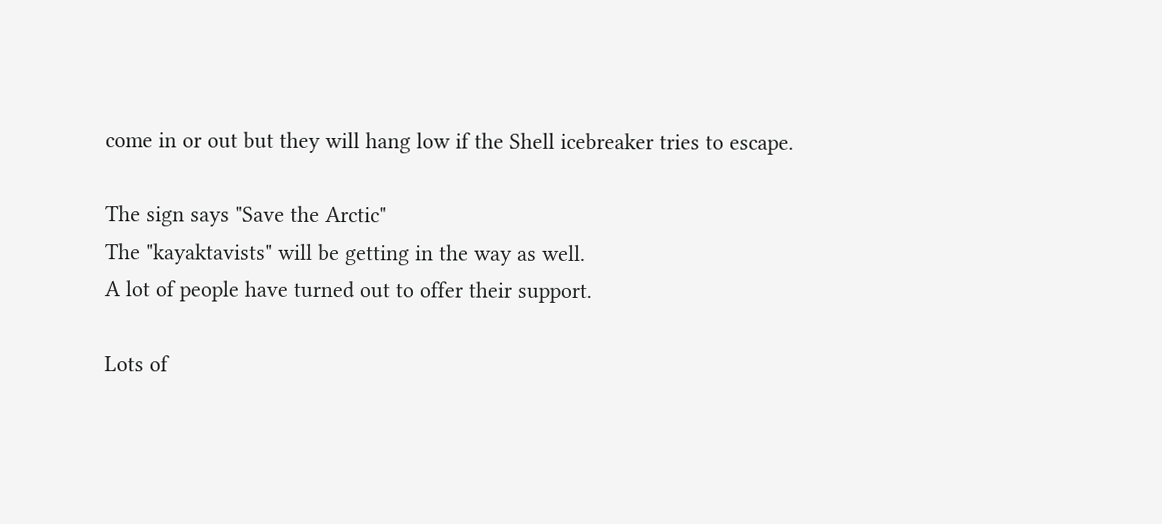come in or out but they will hang low if the Shell icebreaker tries to escape.

The sign says "Save the Arctic"
The "kayaktavists" will be getting in the way as well.
A lot of people have turned out to offer their support.

Lots of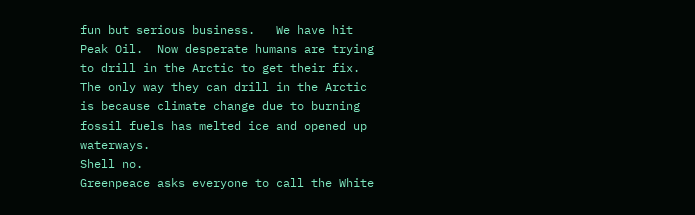fun but serious business.   We have hit Peak Oil.  Now desperate humans are trying to drill in the Arctic to get their fix.   The only way they can drill in the Arctic is because climate change due to burning fossil fuels has melted ice and opened up waterways.
Shell no.
Greenpeace asks everyone to call the White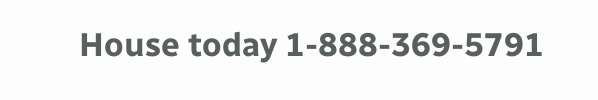House today 1-888-369-5791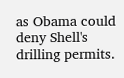as Obama could deny Shell's drilling permits.